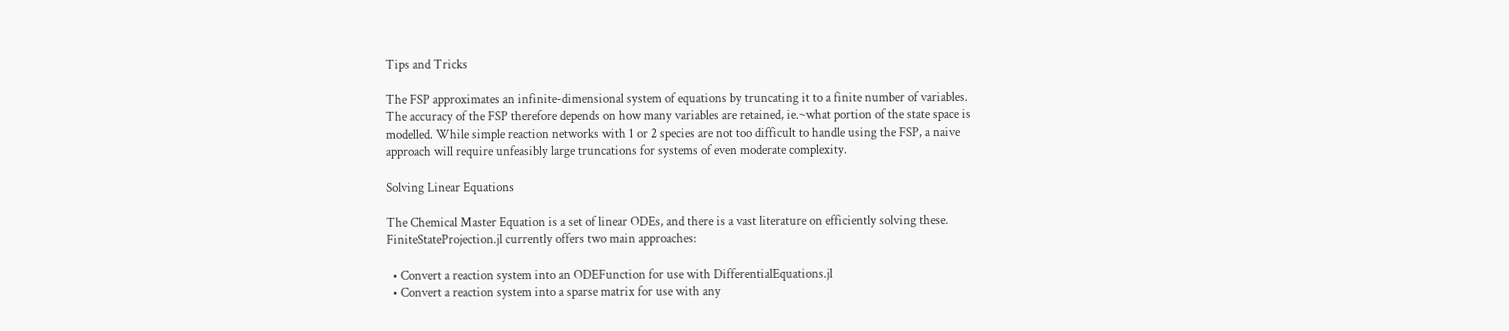Tips and Tricks

The FSP approximates an infinite-dimensional system of equations by truncating it to a finite number of variables. The accuracy of the FSP therefore depends on how many variables are retained, ie.~what portion of the state space is modelled. While simple reaction networks with 1 or 2 species are not too difficult to handle using the FSP, a naive approach will require unfeasibly large truncations for systems of even moderate complexity.

Solving Linear Equations

The Chemical Master Equation is a set of linear ODEs, and there is a vast literature on efficiently solving these. FiniteStateProjection.jl currently offers two main approaches:

  • Convert a reaction system into an ODEFunction for use with DifferentialEquations.jl
  • Convert a reaction system into a sparse matrix for use with any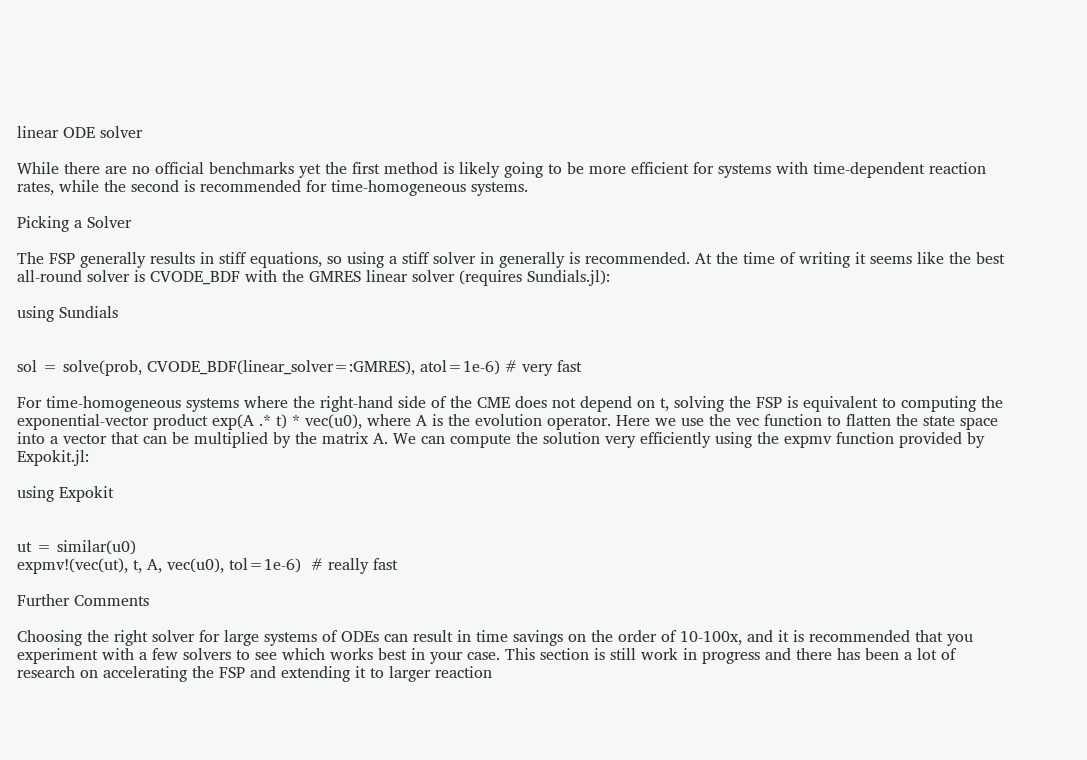linear ODE solver

While there are no official benchmarks yet the first method is likely going to be more efficient for systems with time-dependent reaction rates, while the second is recommended for time-homogeneous systems.

Picking a Solver

The FSP generally results in stiff equations, so using a stiff solver in generally is recommended. At the time of writing it seems like the best all-round solver is CVODE_BDF with the GMRES linear solver (requires Sundials.jl):

using Sundials


sol = solve(prob, CVODE_BDF(linear_solver=:GMRES), atol=1e-6) # very fast

For time-homogeneous systems where the right-hand side of the CME does not depend on t, solving the FSP is equivalent to computing the exponential-vector product exp(A .* t) * vec(u0), where A is the evolution operator. Here we use the vec function to flatten the state space into a vector that can be multiplied by the matrix A. We can compute the solution very efficiently using the expmv function provided by Expokit.jl:

using Expokit


ut = similar(u0)
expmv!(vec(ut), t, A, vec(u0), tol=1e-6)  # really fast

Further Comments

Choosing the right solver for large systems of ODEs can result in time savings on the order of 10-100x, and it is recommended that you experiment with a few solvers to see which works best in your case. This section is still work in progress and there has been a lot of research on accelerating the FSP and extending it to larger reaction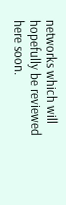networks which will hopefully be reviewed here soon.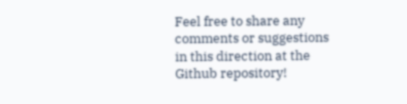Feel free to share any comments or suggestions in this direction at the Github repository!